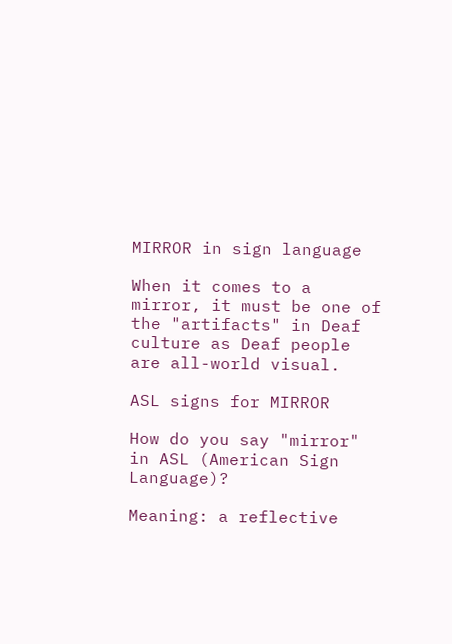MIRROR in sign language

When it comes to a mirror, it must be one of the "artifacts" in Deaf culture as Deaf people are all-world visual.

ASL signs for MIRROR

How do you say "mirror" in ASL (American Sign Language)?

Meaning: a reflective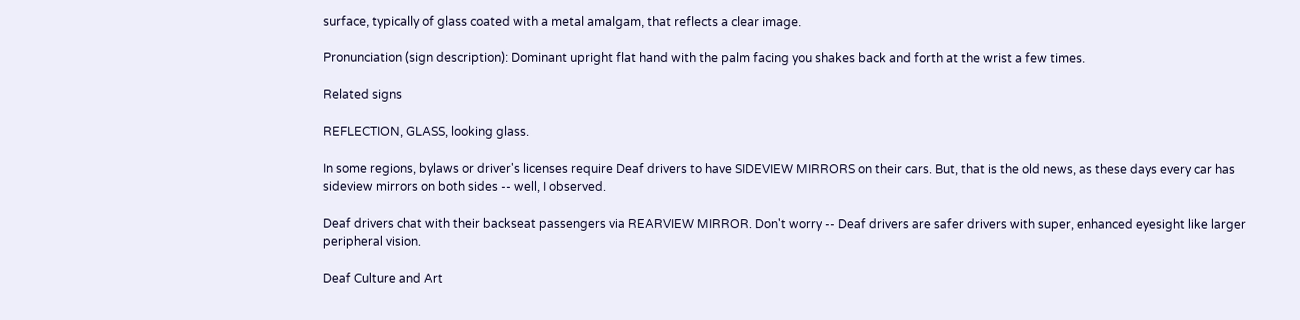surface, typically of glass coated with a metal amalgam, that reflects a clear image.

Pronunciation (sign description): Dominant upright flat hand with the palm facing you shakes back and forth at the wrist a few times.

Related signs

REFLECTION, GLASS, looking glass.

In some regions, bylaws or driver's licenses require Deaf drivers to have SIDEVIEW MIRRORS on their cars. But, that is the old news, as these days every car has sideview mirrors on both sides -- well, I observed.

Deaf drivers chat with their backseat passengers via REARVIEW MIRROR. Don't worry -- Deaf drivers are safer drivers with super, enhanced eyesight like larger peripheral vision.

Deaf Culture and Art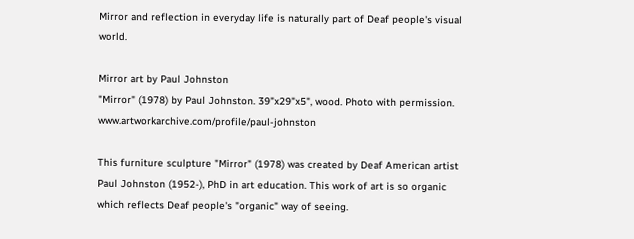Mirror and reflection in everyday life is naturally part of Deaf people's visual world.

Mirror art by Paul Johnston
"Mirror" (1978) by Paul Johnston. 39"x29"x5", wood. Photo with permission. www.artworkarchive.com/profile/paul-johnston

This furniture sculpture "Mirror" (1978) was created by Deaf American artist Paul Johnston (1952-), PhD in art education. This work of art is so organic which reflects Deaf people's "organic" way of seeing.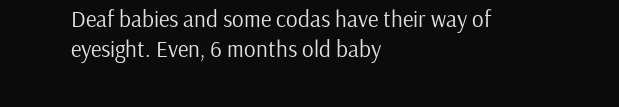Deaf babies and some codas have their way of eyesight. Even, 6 months old baby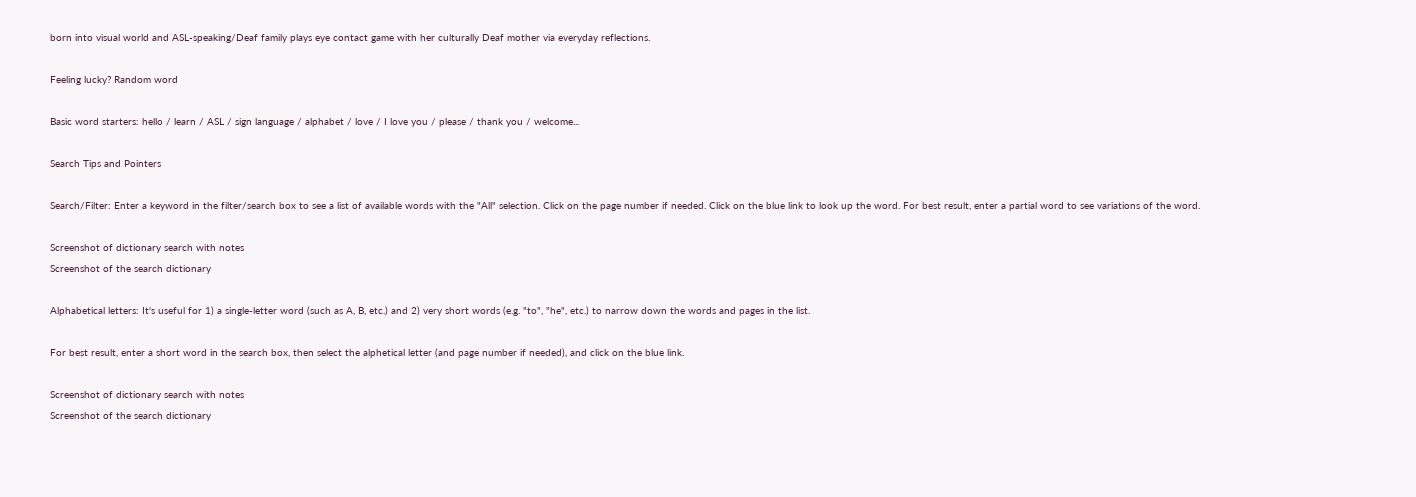born into visual world and ASL-speaking/Deaf family plays eye contact game with her culturally Deaf mother via everyday reflections.

Feeling lucky? Random word

Basic word starters: hello / learn / ASL / sign language / alphabet / love / I love you / please / thank you / welcome...

Search Tips and Pointers

Search/Filter: Enter a keyword in the filter/search box to see a list of available words with the "All" selection. Click on the page number if needed. Click on the blue link to look up the word. For best result, enter a partial word to see variations of the word.

Screenshot of dictionary search with notes
Screenshot of the search dictionary

Alphabetical letters: It's useful for 1) a single-letter word (such as A, B, etc.) and 2) very short words (e.g. "to", "he", etc.) to narrow down the words and pages in the list.

For best result, enter a short word in the search box, then select the alphetical letter (and page number if needed), and click on the blue link.

Screenshot of dictionary search with notes
Screenshot of the search dictionary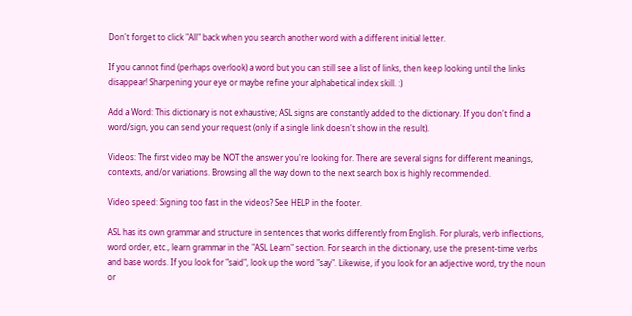Don't forget to click "All" back when you search another word with a different initial letter.

If you cannot find (perhaps overlook) a word but you can still see a list of links, then keep looking until the links disappear! Sharpening your eye or maybe refine your alphabetical index skill. :)

Add a Word: This dictionary is not exhaustive; ASL signs are constantly added to the dictionary. If you don't find a word/sign, you can send your request (only if a single link doesn't show in the result).

Videos: The first video may be NOT the answer you're looking for. There are several signs for different meanings, contexts, and/or variations. Browsing all the way down to the next search box is highly recommended.

Video speed: Signing too fast in the videos? See HELP in the footer.

ASL has its own grammar and structure in sentences that works differently from English. For plurals, verb inflections, word order, etc., learn grammar in the "ASL Learn" section. For search in the dictionary, use the present-time verbs and base words. If you look for "said", look up the word "say". Likewise, if you look for an adjective word, try the noun or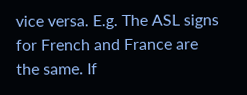vice versa. E.g. The ASL signs for French and France are the same. If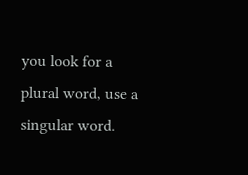you look for a plural word, use a singular word.